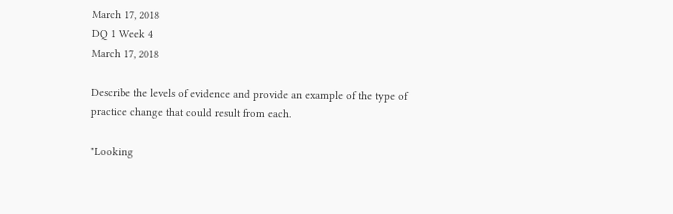March 17, 2018
DQ 1 Week 4
March 17, 2018

Describe the levels of evidence and provide an example of the type of practice change that could result from each.

"Looking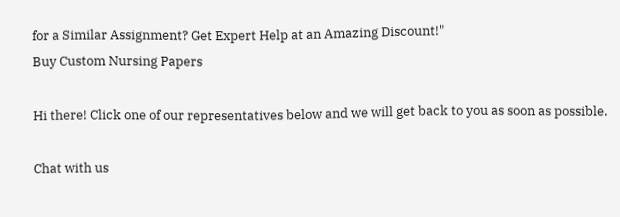for a Similar Assignment? Get Expert Help at an Amazing Discount!"
Buy Custom Nursing Papers

Hi there! Click one of our representatives below and we will get back to you as soon as possible.

Chat with us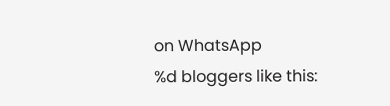on WhatsApp
%d bloggers like this: